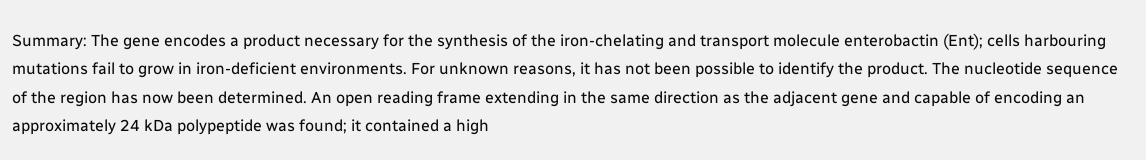Summary: The gene encodes a product necessary for the synthesis of the iron-chelating and transport molecule enterobactin (Ent); cells harbouring mutations fail to grow in iron-deficient environments. For unknown reasons, it has not been possible to identify the product. The nucleotide sequence of the region has now been determined. An open reading frame extending in the same direction as the adjacent gene and capable of encoding an approximately 24 kDa polypeptide was found; it contained a high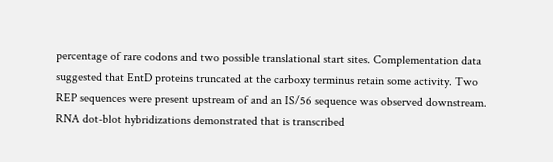percentage of rare codons and two possible translational start sites. Complementation data suggested that EntD proteins truncated at the carboxy terminus retain some activity. Two REP sequences were present upstream of and an IS/56 sequence was observed downstream. RNA dot-blot hybridizations demonstrated that is transcribed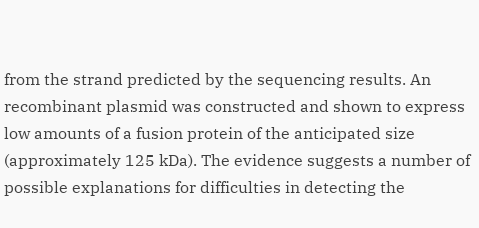from the strand predicted by the sequencing results. An recombinant plasmid was constructed and shown to express low amounts of a fusion protein of the anticipated size (approximately 125 kDa). The evidence suggests a number of possible explanations for difficulties in detecting the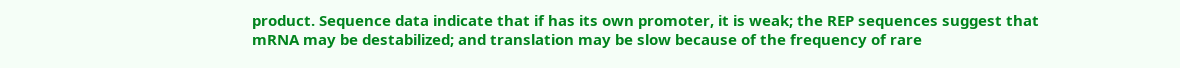product. Sequence data indicate that if has its own promoter, it is weak; the REP sequences suggest that mRNA may be destabilized; and translation may be slow because of the frequency of rare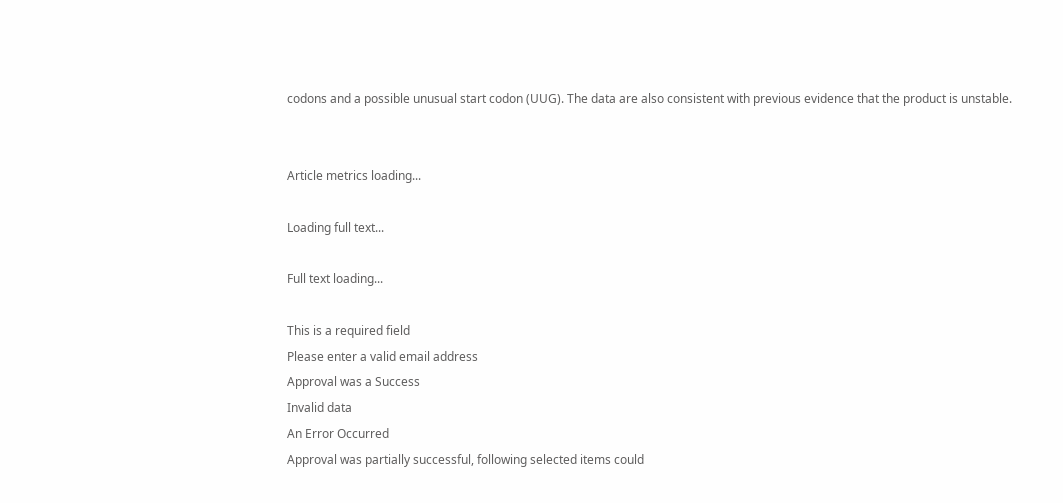codons and a possible unusual start codon (UUG). The data are also consistent with previous evidence that the product is unstable.


Article metrics loading...

Loading full text...

Full text loading...

This is a required field
Please enter a valid email address
Approval was a Success
Invalid data
An Error Occurred
Approval was partially successful, following selected items could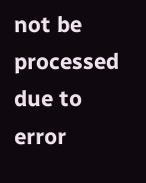not be processed due to error